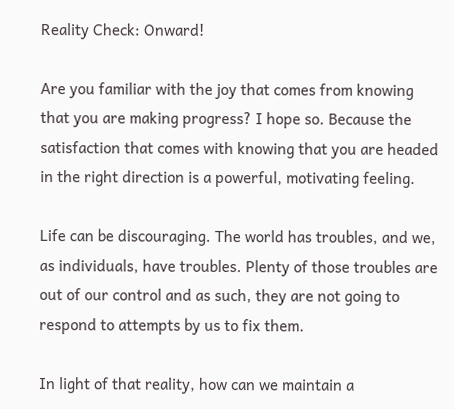Reality Check: Onward!

Are you familiar with the joy that comes from knowing that you are making progress? I hope so. Because the satisfaction that comes with knowing that you are headed in the right direction is a powerful, motivating feeling.

Life can be discouraging. The world has troubles, and we, as individuals, have troubles. Plenty of those troubles are out of our control and as such, they are not going to respond to attempts by us to fix them.

In light of that reality, how can we maintain a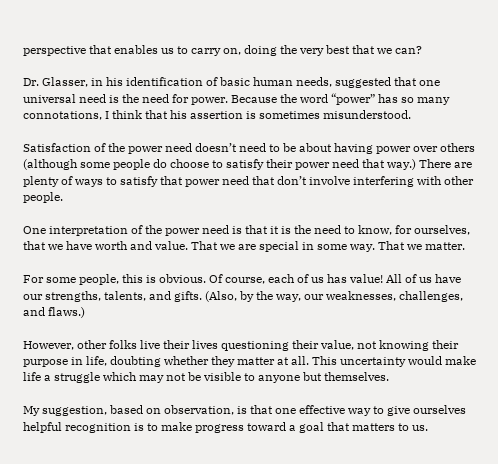perspective that enables us to carry on, doing the very best that we can?

Dr. Glasser, in his identification of basic human needs, suggested that one universal need is the need for power. Because the word “power” has so many connotations, I think that his assertion is sometimes misunderstood.

Satisfaction of the power need doesn’t need to be about having power over others (although some people do choose to satisfy their power need that way.) There are plenty of ways to satisfy that power need that don’t involve interfering with other people.

One interpretation of the power need is that it is the need to know, for ourselves, that we have worth and value. That we are special in some way. That we matter.

For some people, this is obvious. Of course, each of us has value! All of us have our strengths, talents, and gifts. (Also, by the way, our weaknesses, challenges, and flaws.)

However, other folks live their lives questioning their value, not knowing their purpose in life, doubting whether they matter at all. This uncertainty would make life a struggle which may not be visible to anyone but themselves.

My suggestion, based on observation, is that one effective way to give ourselves helpful recognition is to make progress toward a goal that matters to us.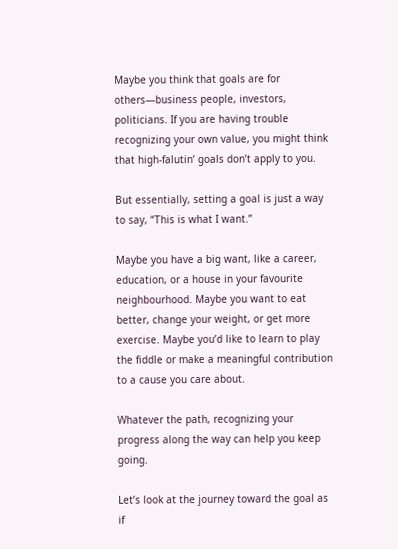Maybe you think that goals are for others—business people, investors, politicians. If you are having trouble recognizing your own value, you might think that high-falutin’ goals don’t apply to you.

But essentially, setting a goal is just a way to say, “This is what I want.”

Maybe you have a big want, like a career, education, or a house in your favourite neighbourhood. Maybe you want to eat better, change your weight, or get more exercise. Maybe you’d like to learn to play the fiddle or make a meaningful contribution to a cause you care about.

Whatever the path, recognizing your progress along the way can help you keep going.

Let’s look at the journey toward the goal as if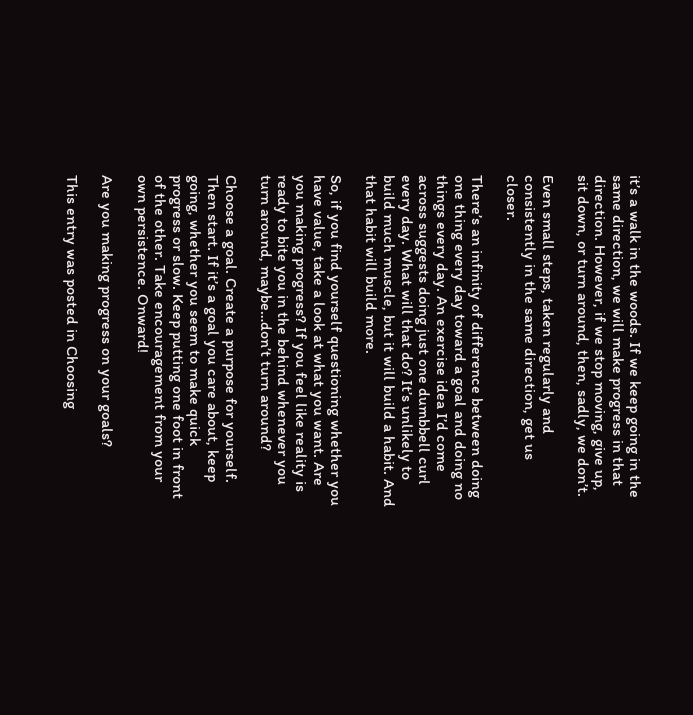it’s a walk in the woods. If we keep going in the same direction, we will make progress in that direction. However, if we stop moving, give up, sit down, or turn around, then, sadly, we don’t.

Even small steps, taken regularly and consistently in the same direction, get us closer.

There’s an infinity of difference between doing one thing every day toward a goal and doing no things every day. An exercise idea I’d come across suggests doing just one dumbbell curl every day. What will that do? It’s unlikely to build much muscle, but it will build a habit. And that habit will build more.

So, if you find yourself questioning whether you have value, take a look at what you want. Are you making progress? If you feel like reality is ready to bite you in the behind whenever you turn around, maybe…don’t turn around?

Choose a goal. Create a purpose for yourself. Then start. If it’s a goal you care about, keep going, whether you seem to make quick progress or slow. Keep putting one foot in front of the other. Take encouragement from your own persistence. Onward!

Are you making progress on your goals?

This entry was posted in Choosing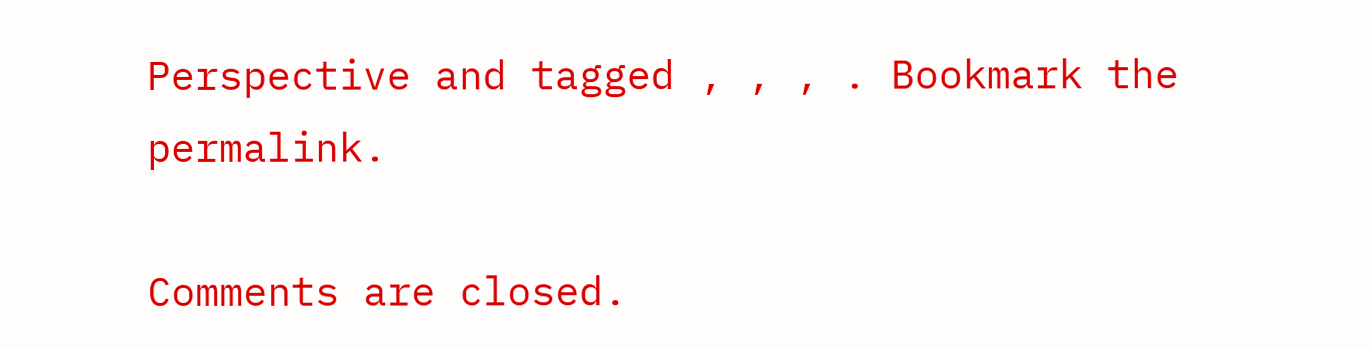Perspective and tagged , , , . Bookmark the permalink.

Comments are closed.